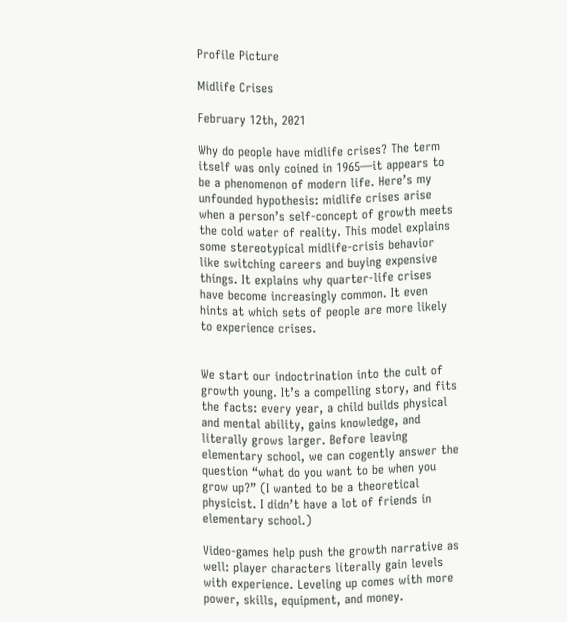Profile Picture

Midlife Crises

February 12th, 2021

Why do people have midlife crises? The term itself was only coined in 1965—it appears to be a phenomenon of modern life. Here’s my unfounded hypothesis: midlife crises arise when a person’s self-concept of growth meets the cold water of reality. This model explains some stereotypical midlife-crisis behavior like switching careers and buying expensive things. It explains why quarter-life crises have become increasingly common. It even hints at which sets of people are more likely to experience crises.


We start our indoctrination into the cult of growth young. It’s a compelling story, and fits the facts: every year, a child builds physical and mental ability, gains knowledge, and literally grows larger. Before leaving elementary school, we can cogently answer the question “what do you want to be when you grow up?” (I wanted to be a theoretical physicist. I didn’t have a lot of friends in elementary school.)

Video-games help push the growth narrative as well: player characters literally gain levels with experience. Leveling up comes with more power, skills, equipment, and money.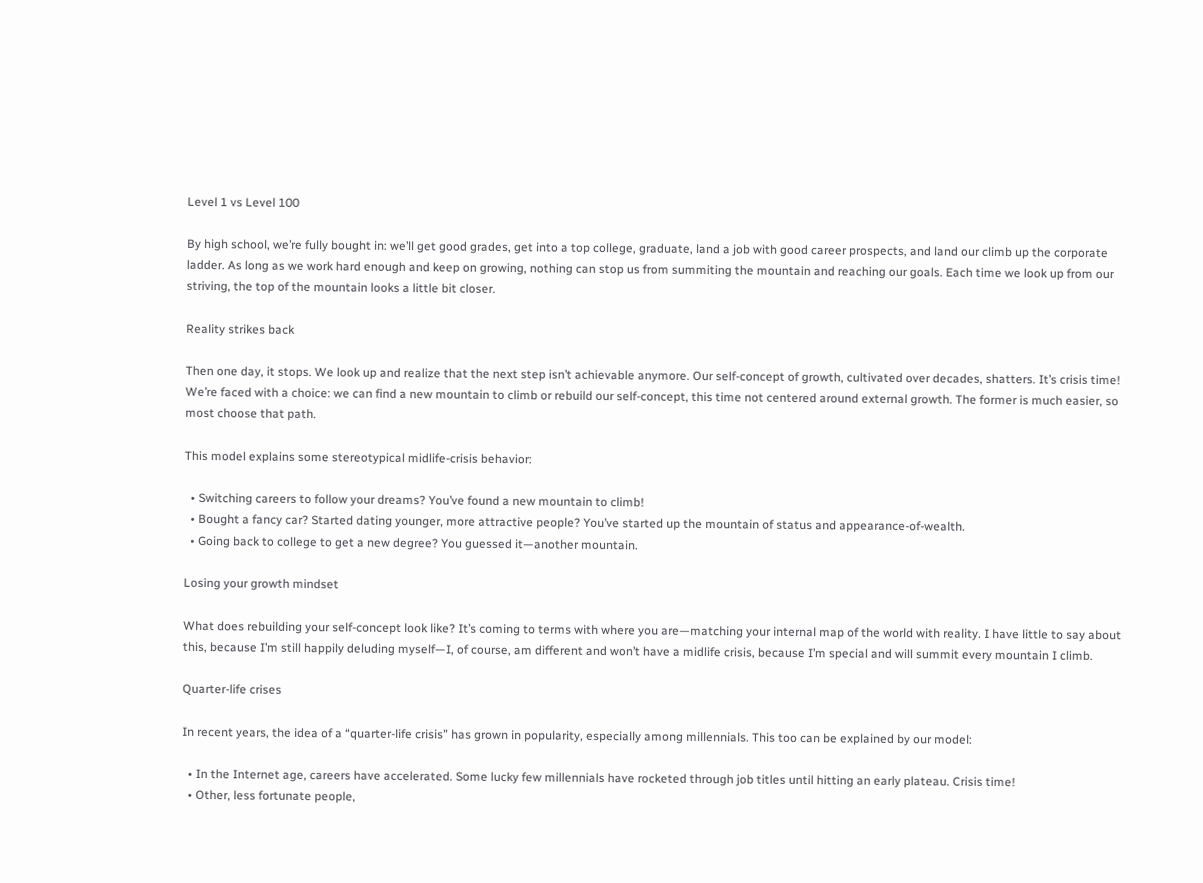Level 1 vs Level 100

By high school, we’re fully bought in: we’ll get good grades, get into a top college, graduate, land a job with good career prospects, and land our climb up the corporate ladder. As long as we work hard enough and keep on growing, nothing can stop us from summiting the mountain and reaching our goals. Each time we look up from our striving, the top of the mountain looks a little bit closer.

Reality strikes back

Then one day, it stops. We look up and realize that the next step isn’t achievable anymore. Our self-concept of growth, cultivated over decades, shatters. It’s crisis time! We’re faced with a choice: we can find a new mountain to climb or rebuild our self-concept, this time not centered around external growth. The former is much easier, so most choose that path.

This model explains some stereotypical midlife-crisis behavior:

  • Switching careers to follow your dreams? You’ve found a new mountain to climb!
  • Bought a fancy car? Started dating younger, more attractive people? You’ve started up the mountain of status and appearance-of-wealth.
  • Going back to college to get a new degree? You guessed it—another mountain.

Losing your growth mindset

What does rebuilding your self-concept look like? It’s coming to terms with where you are—matching your internal map of the world with reality. I have little to say about this, because I’m still happily deluding myself—I, of course, am different and won’t have a midlife crisis, because I’m special and will summit every mountain I climb.

Quarter-life crises

In recent years, the idea of a “quarter-life crisis” has grown in popularity, especially among millennials. This too can be explained by our model:

  • In the Internet age, careers have accelerated. Some lucky few millennials have rocketed through job titles until hitting an early plateau. Crisis time!
  • Other, less fortunate people,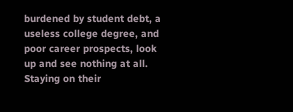burdened by student debt, a useless college degree, and poor career prospects, look up and see nothing at all. Staying on their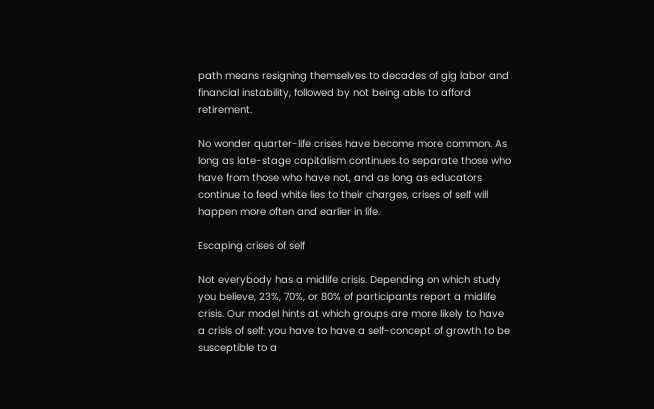path means resigning themselves to decades of gig labor and financial instability, followed by not being able to afford retirement.

No wonder quarter-life crises have become more common. As long as late-stage capitalism continues to separate those who have from those who have not, and as long as educators continue to feed white lies to their charges, crises of self will happen more often and earlier in life.

Escaping crises of self

Not everybody has a midlife crisis. Depending on which study you believe, 23%, 70%, or 80% of participants report a midlife crisis. Our model hints at which groups are more likely to have a crisis of self: you have to have a self-concept of growth to be susceptible to a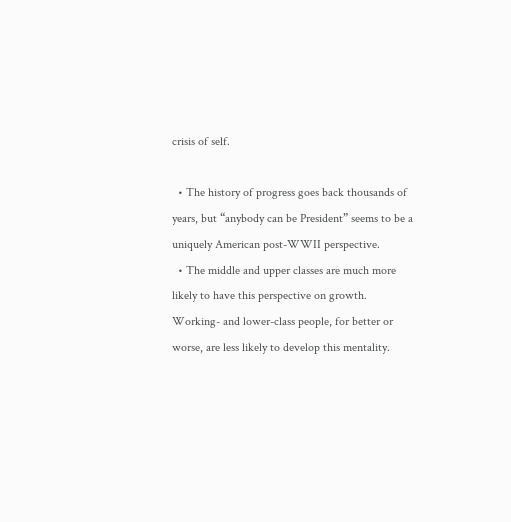crisis of self.

  • The history of progress goes back thousands of years, but “anybody can be President” seems to be a uniquely American post-WWII perspective.
  • The middle and upper classes are much more likely to have this perspective on growth. Working- and lower-class people, for better or worse, are less likely to develop this mentality.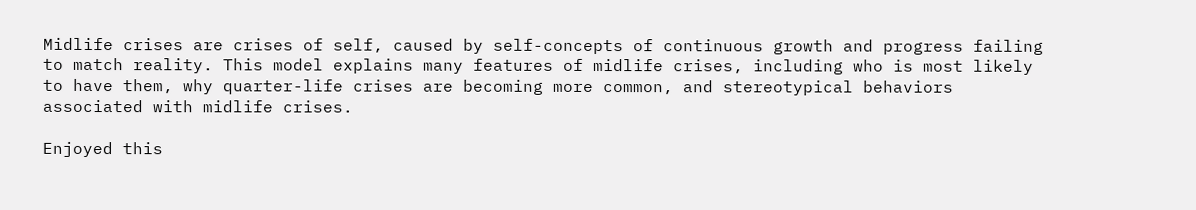Midlife crises are crises of self, caused by self-concepts of continuous growth and progress failing to match reality. This model explains many features of midlife crises, including who is most likely to have them, why quarter-life crises are becoming more common, and stereotypical behaviors associated with midlife crises.

Enjoyed this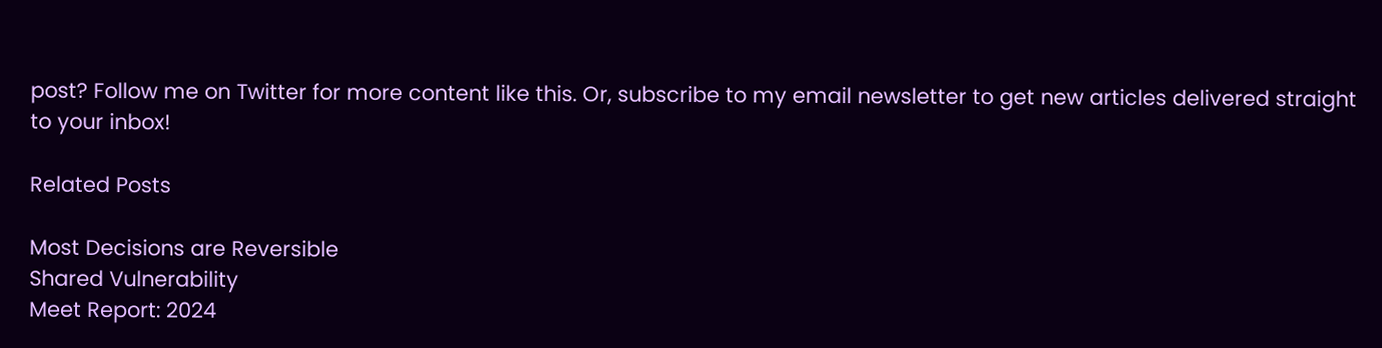post? Follow me on Twitter for more content like this. Or, subscribe to my email newsletter to get new articles delivered straight to your inbox!

Related Posts

Most Decisions are Reversible
Shared Vulnerability
Meet Report: 2024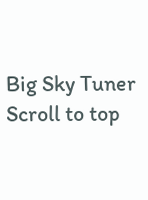Big Sky Tuner
Scroll to top